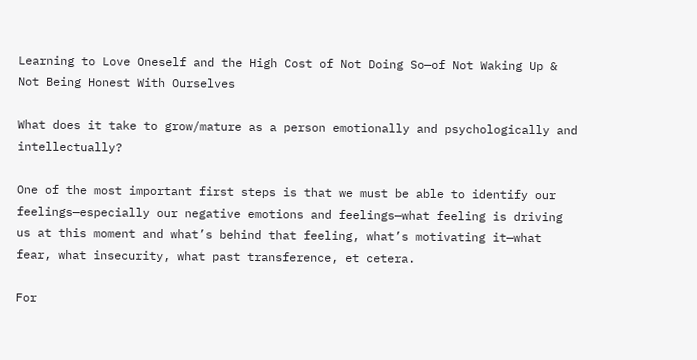Learning to Love Oneself and the High Cost of Not Doing So—of Not Waking Up & Not Being Honest With Ourselves

What does it take to grow/mature as a person emotionally and psychologically and intellectually?

One of the most important first steps is that we must be able to identify our feelings—especially our negative emotions and feelings—what feeling is driving us at this moment and what’s behind that feeling, what’s motivating it—what fear, what insecurity, what past transference, et cetera.

For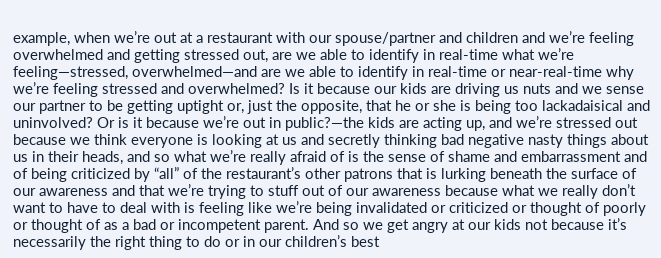example, when we’re out at a restaurant with our spouse/partner and children and we’re feeling overwhelmed and getting stressed out, are we able to identify in real-time what we’re feeling—stressed, overwhelmed—and are we able to identify in real-time or near-real-time why we’re feeling stressed and overwhelmed? Is it because our kids are driving us nuts and we sense our partner to be getting uptight or, just the opposite, that he or she is being too lackadaisical and uninvolved? Or is it because we’re out in public?—the kids are acting up, and we’re stressed out because we think everyone is looking at us and secretly thinking bad negative nasty things about us in their heads, and so what we’re really afraid of is the sense of shame and embarrassment and of being criticized by “all” of the restaurant’s other patrons that is lurking beneath the surface of our awareness and that we’re trying to stuff out of our awareness because what we really don’t want to have to deal with is feeling like we’re being invalidated or criticized or thought of poorly or thought of as a bad or incompetent parent. And so we get angry at our kids not because it’s necessarily the right thing to do or in our children’s best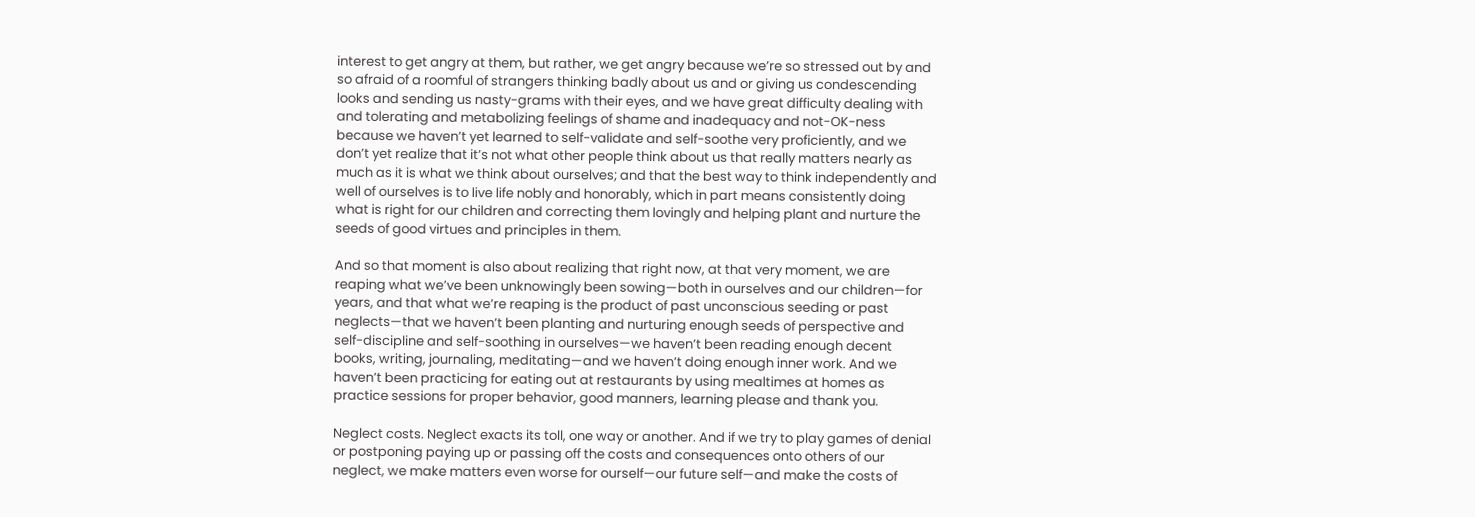interest to get angry at them, but rather, we get angry because we’re so stressed out by and so afraid of a roomful of strangers thinking badly about us and or giving us condescending looks and sending us nasty-grams with their eyes, and we have great difficulty dealing with and tolerating and metabolizing feelings of shame and inadequacy and not-OK-ness because we haven’t yet learned to self-validate and self-soothe very proficiently, and we don’t yet realize that it’s not what other people think about us that really matters nearly as much as it is what we think about ourselves; and that the best way to think independently and well of ourselves is to live life nobly and honorably, which in part means consistently doing what is right for our children and correcting them lovingly and helping plant and nurture the seeds of good virtues and principles in them.

And so that moment is also about realizing that right now, at that very moment, we are reaping what we’ve been unknowingly been sowing—both in ourselves and our children—for years, and that what we’re reaping is the product of past unconscious seeding or past neglects—that we haven’t been planting and nurturing enough seeds of perspective and self-discipline and self-soothing in ourselves—we haven’t been reading enough decent books, writing, journaling, meditating—and we haven’t doing enough inner work. And we haven’t been practicing for eating out at restaurants by using mealtimes at homes as practice sessions for proper behavior, good manners, learning please and thank you.

Neglect costs. Neglect exacts its toll, one way or another. And if we try to play games of denial or postponing paying up or passing off the costs and consequences onto others of our neglect, we make matters even worse for ourself—our future self—and make the costs of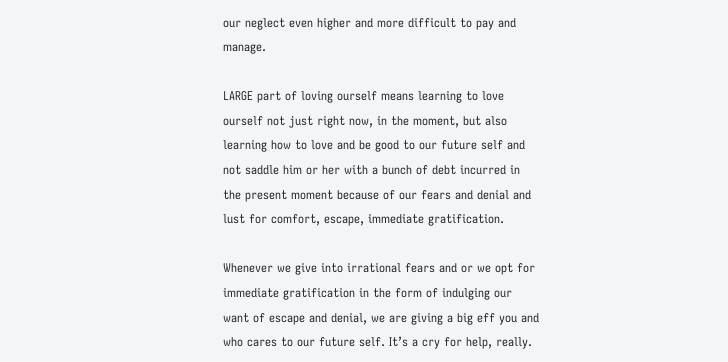our neglect even higher and more difficult to pay and manage.

LARGE part of loving ourself means learning to love ourself not just right now, in the moment, but also learning how to love and be good to our future self and not saddle him or her with a bunch of debt incurred in the present moment because of our fears and denial and lust for comfort, escape, immediate gratification.

Whenever we give into irrational fears and or we opt for immediate gratification in the form of indulging our want of escape and denial, we are giving a big eff you and who cares to our future self. It’s a cry for help, really.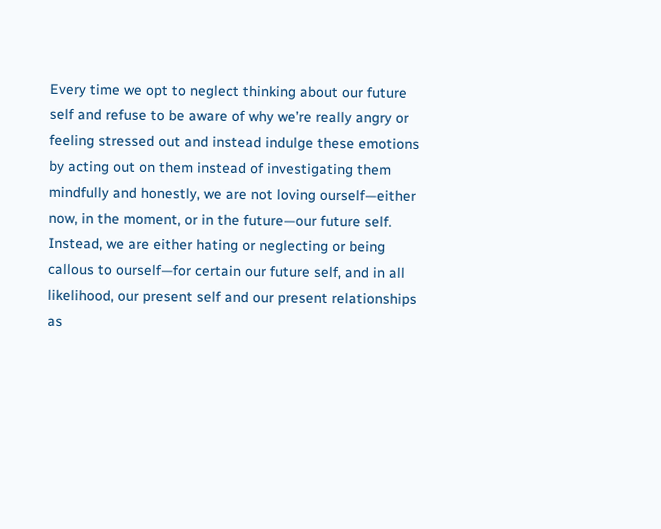Every time we opt to neglect thinking about our future self and refuse to be aware of why we’re really angry or feeling stressed out and instead indulge these emotions by acting out on them instead of investigating them mindfully and honestly, we are not loving ourself—either now, in the moment, or in the future—our future self. Instead, we are either hating or neglecting or being callous to ourself—for certain our future self, and in all likelihood, our present self and our present relationships as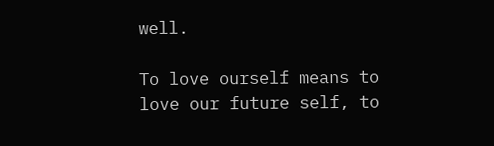well.

To love ourself means to love our future self, to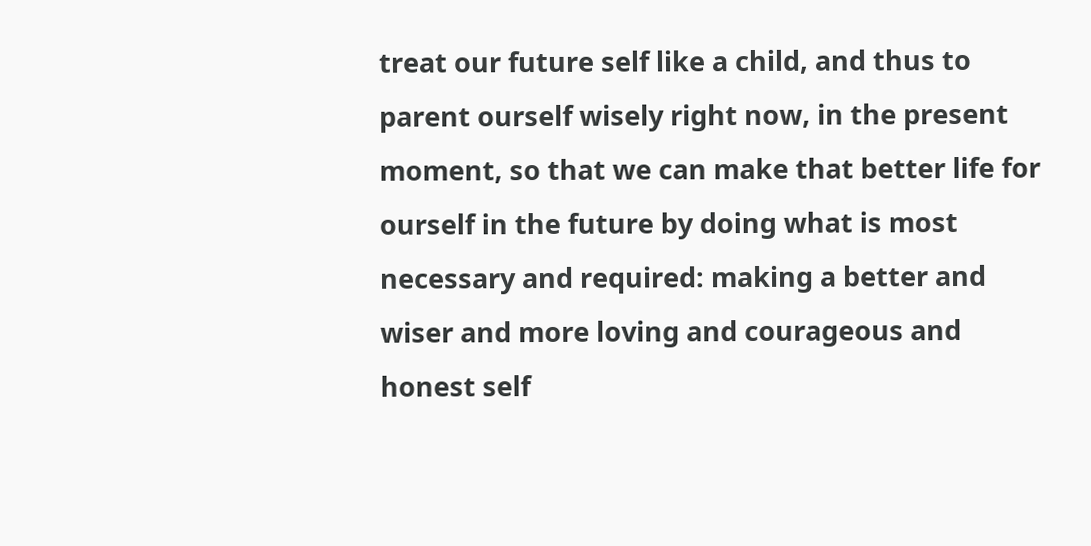treat our future self like a child, and thus to parent ourself wisely right now, in the present moment, so that we can make that better life for ourself in the future by doing what is most necessary and required: making a better and wiser and more loving and courageous and honest self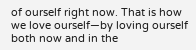of ourself right now. That is how we love ourself—by loving ourself both now and in the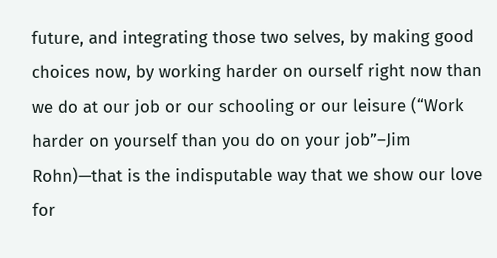future, and integrating those two selves, by making good choices now, by working harder on ourself right now than we do at our job or our schooling or our leisure (“Work harder on yourself than you do on your job”–Jim Rohn)—that is the indisputable way that we show our love for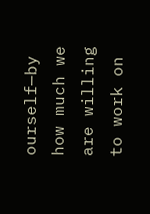ourself—by how much we are willing to work on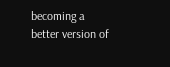becoming a better version of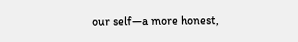our self—a more honest,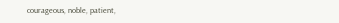courageous, noble, patient,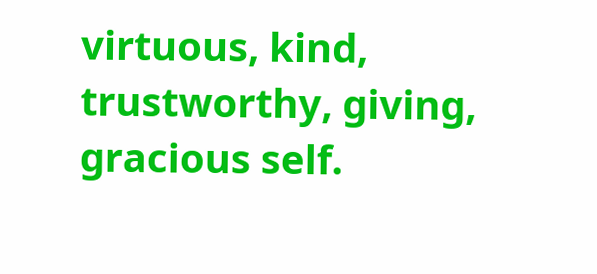virtuous, kind, trustworthy, giving, gracious self.